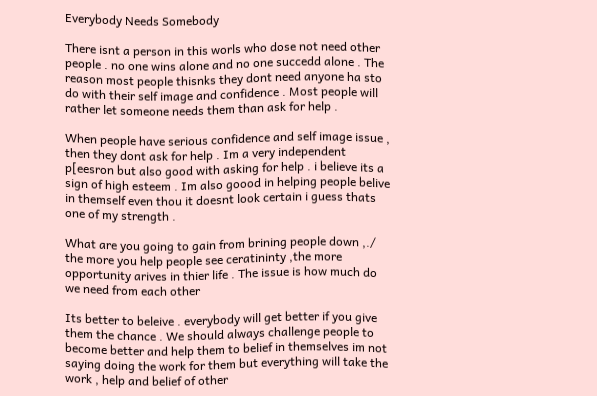Everybody Needs Somebody

There isnt a person in this worls who dose not need other people . no one wins alone and no one succedd alone . The reason most people thisnks they dont need anyone ha sto do with their self image and confidence . Most people will rather let someone needs them than ask for help .

When people have serious confidence and self image issue , then they dont ask for help . Im a very independent p[eesron but also good with asking for help . i believe its a sign of high esteem . Im also goood in helping people belive in themself even thou it doesnt look certain i guess thats one of my strength .

What are you going to gain from brining people down ,./ the more you help people see ceratininty ,the more opportunity arives in thier life . The issue is how much do we need from each other

Its better to beleive . everybody will get better if you give them the chance . We should always challenge people to become better and help them to belief in themselves im not saying doing the work for them but everything will take the work , help and belief of other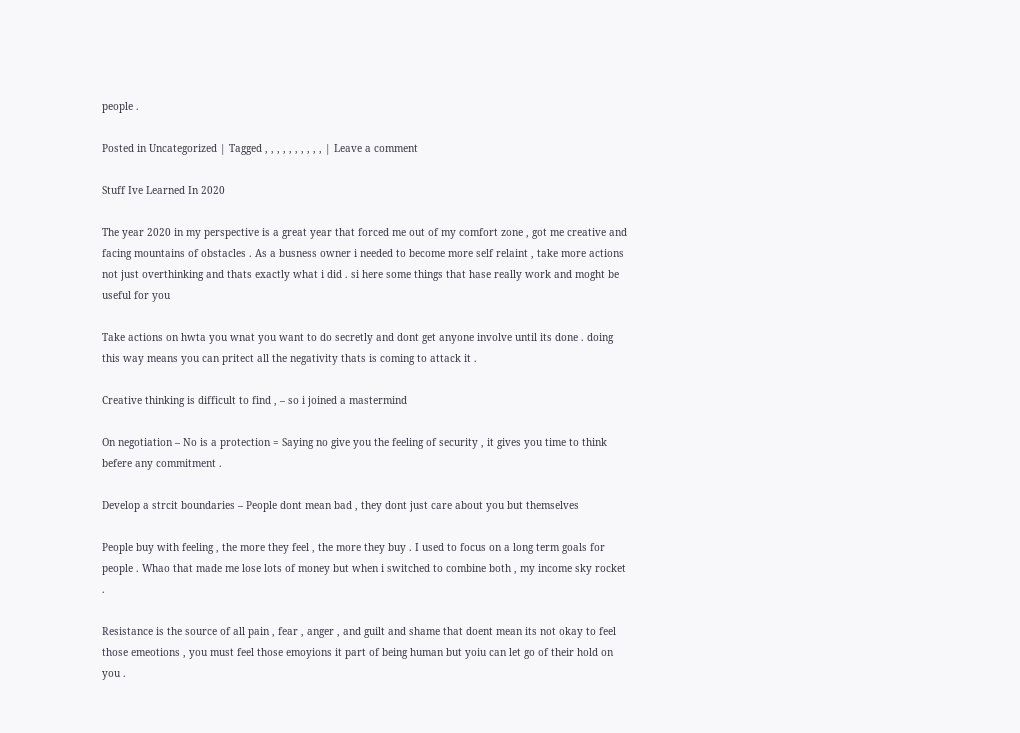people .

Posted in Uncategorized | Tagged , , , , , , , , , , | Leave a comment

Stuff Ive Learned In 2020

The year 2020 in my perspective is a great year that forced me out of my comfort zone , got me creative and facing mountains of obstacles . As a busness owner i needed to become more self relaint , take more actions not just overthinking and thats exactly what i did . si here some things that hase really work and moght be useful for you

Take actions on hwta you wnat you want to do secretly and dont get anyone involve until its done . doing this way means you can pritect all the negativity thats is coming to attack it .

Creative thinking is difficult to find , – so i joined a mastermind

On negotiation – No is a protection = Saying no give you the feeling of security , it gives you time to think befere any commitment .

Develop a strcit boundaries – People dont mean bad , they dont just care about you but themselves

People buy with feeling , the more they feel , the more they buy . I used to focus on a long term goals for people . Whao that made me lose lots of money but when i switched to combine both , my income sky rocket .

Resistance is the source of all pain , fear , anger , and guilt and shame that doent mean its not okay to feel those emeotions , you must feel those emoyions it part of being human but yoiu can let go of their hold on you .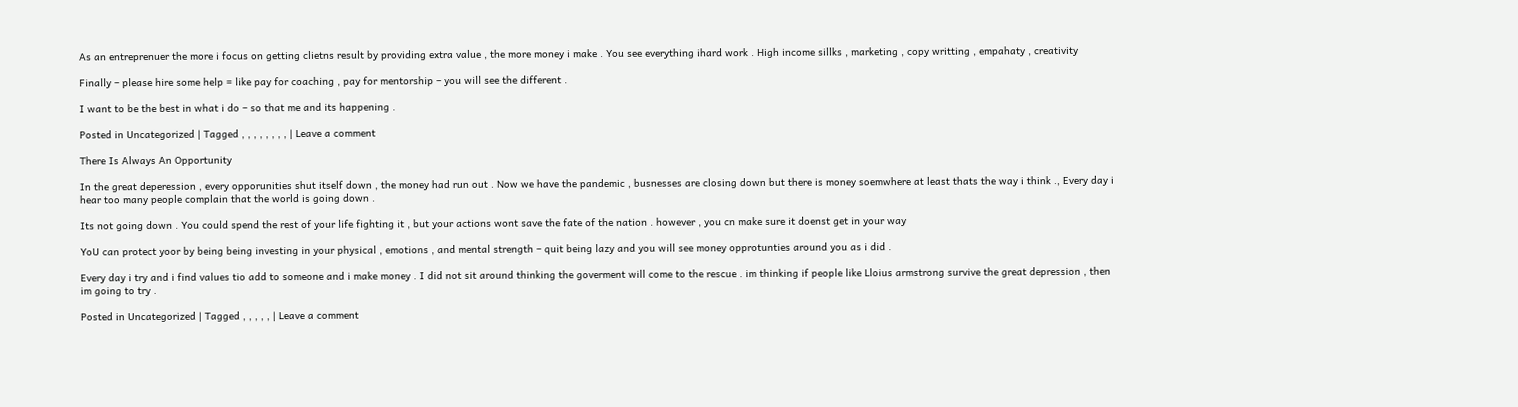As an entreprenuer the more i focus on getting clietns result by providing extra value , the more money i make . You see everything ihard work . High income sillks , marketing , copy writting , empahaty , creativity

Finally – please hire some help = like pay for coaching , pay for mentorship – you will see the different .

I want to be the best in what i do – so that me and its happening .

Posted in Uncategorized | Tagged , , , , , , , , | Leave a comment

There Is Always An Opportunity

In the great deperession , every opporunities shut itself down , the money had run out . Now we have the pandemic , busnesses are closing down but there is money soemwhere at least thats the way i think ., Every day i hear too many people complain that the world is going down .

Its not going down . You could spend the rest of your life fighting it , but your actions wont save the fate of the nation . however , you cn make sure it doenst get in your way

YoU can protect yoor by being being investing in your physical , emotions , and mental strength – quit being lazy and you will see money opprotunties around you as i did .

Every day i try and i find values tio add to someone and i make money . I did not sit around thinking the goverment will come to the rescue . im thinking if people like Lloius armstrong survive the great depression , then im going to try .

Posted in Uncategorized | Tagged , , , , , | Leave a comment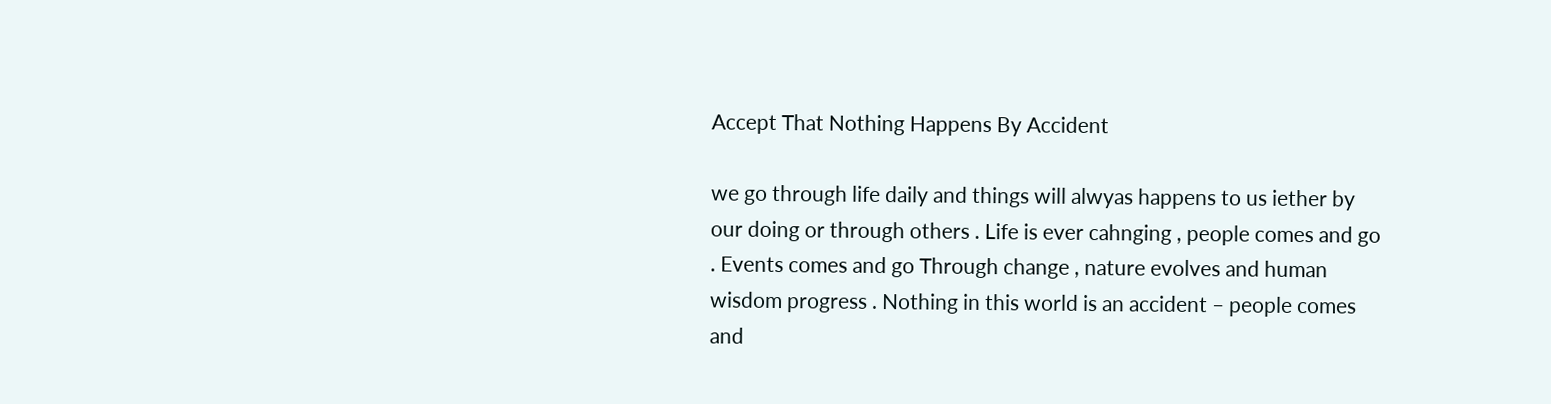Accept That Nothing Happens By Accident

we go through life daily and things will alwyas happens to us iether by our doing or through others . Life is ever cahnging , people comes and go . Events comes and go Through change , nature evolves and human wisdom progress . Nothing in this world is an accident – people comes and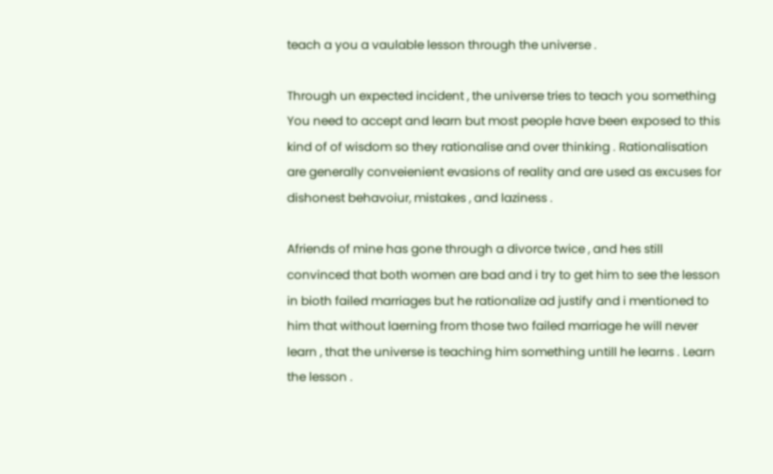teach a you a vaulable lesson through the universe .

Through un expected incident , the universe tries to teach you something You need to accept and learn but most people have been exposed to this kind of of wisdom so they rationalise and over thinking . Rationalisation are generally conveienient evasions of reality and are used as excuses for dishonest behavoiur, mistakes , and laziness .

Afriends of mine has gone through a divorce twice , and hes still convinced that both women are bad and i try to get him to see the lesson in bioth failed marriages but he rationalize ad justify and i mentioned to him that without laerning from those two failed marriage he will never learn , that the universe is teaching him something untill he learns . Learn the lesson .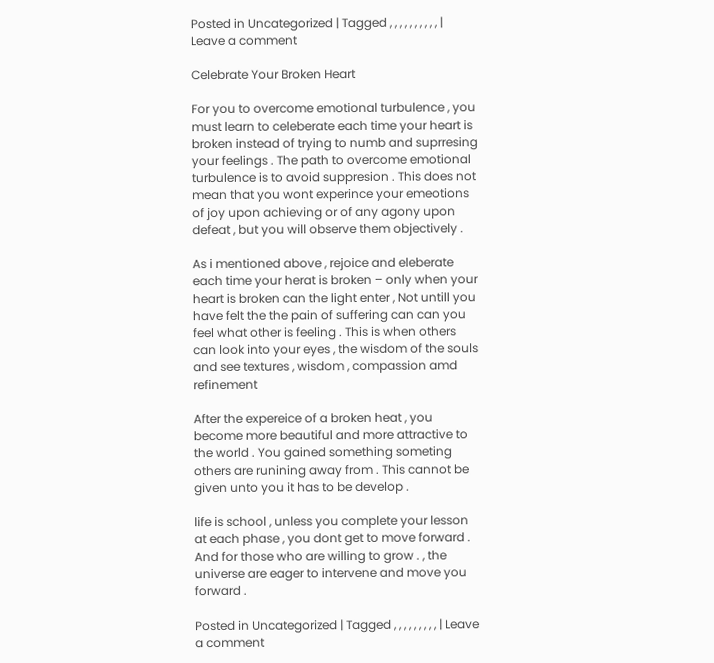Posted in Uncategorized | Tagged , , , , , , , , , , | Leave a comment

Celebrate Your Broken Heart

For you to overcome emotional turbulence , you must learn to celeberate each time your heart is broken instead of trying to numb and suprresing your feelings . The path to overcome emotional turbulence is to avoid suppresion . This does not mean that you wont experince your emeotions of joy upon achieving or of any agony upon defeat , but you will observe them objectively .

As i mentioned above , rejoice and eleberate each time your herat is broken – only when your heart is broken can the light enter , Not untill you have felt the the pain of suffering can can you feel what other is feeling . This is when others can look into your eyes , the wisdom of the souls and see textures , wisdom , compassion amd refinement

After the expereice of a broken heat , you become more beautiful and more attractive to the world . You gained something someting others are runining away from . This cannot be given unto you it has to be develop .

life is school , unless you complete your lesson at each phase , you dont get to move forward . And for those who are willing to grow . , the universe are eager to intervene and move you forward .

Posted in Uncategorized | Tagged , , , , , , , , , | Leave a comment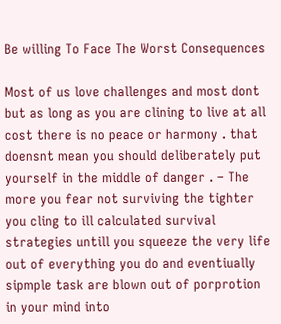Be willing To Face The Worst Consequences

Most of us love challenges and most dont but as long as you are clining to live at all cost there is no peace or harmony . that doensnt mean you should deliberately put yourself in the middle of danger . – The more you fear not surviving the tighter you cling to ill calculated survival strategies untill you squeeze the very life out of everything you do and eventiually sipmple task are blown out of porprotion in your mind into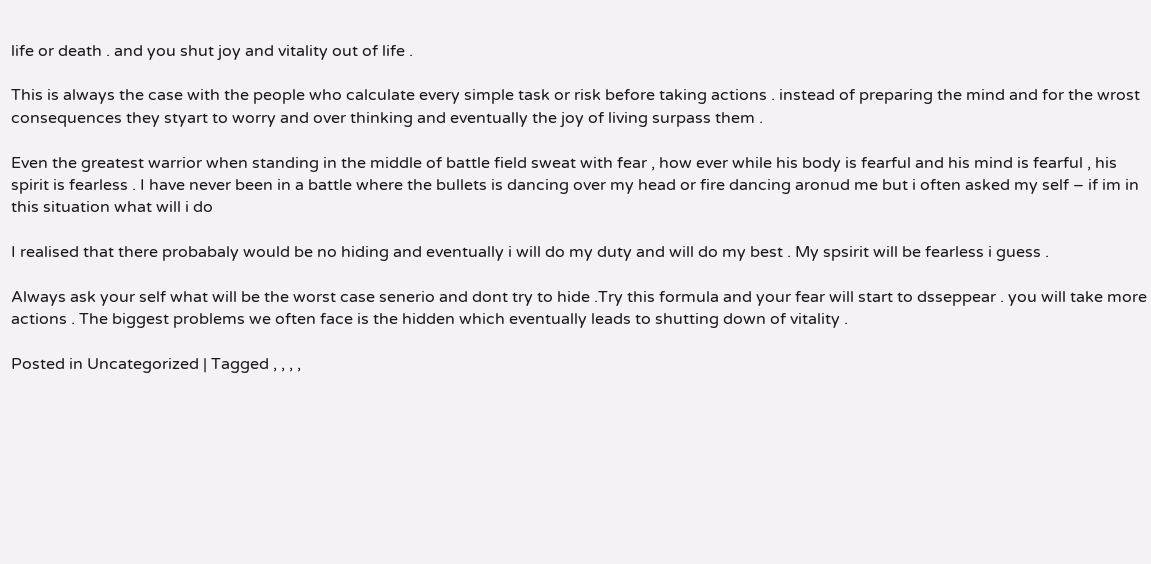life or death . and you shut joy and vitality out of life .

This is always the case with the people who calculate every simple task or risk before taking actions . instead of preparing the mind and for the wrost consequences they styart to worry and over thinking and eventually the joy of living surpass them .

Even the greatest warrior when standing in the middle of battle field sweat with fear , how ever while his body is fearful and his mind is fearful , his spirit is fearless . I have never been in a battle where the bullets is dancing over my head or fire dancing aronud me but i often asked my self – if im in this situation what will i do

I realised that there probabaly would be no hiding and eventually i will do my duty and will do my best . My spsirit will be fearless i guess .

Always ask your self what will be the worst case senerio and dont try to hide .Try this formula and your fear will start to dsseppear . you will take more actions . The biggest problems we often face is the hidden which eventually leads to shutting down of vitality .

Posted in Uncategorized | Tagged , , , ,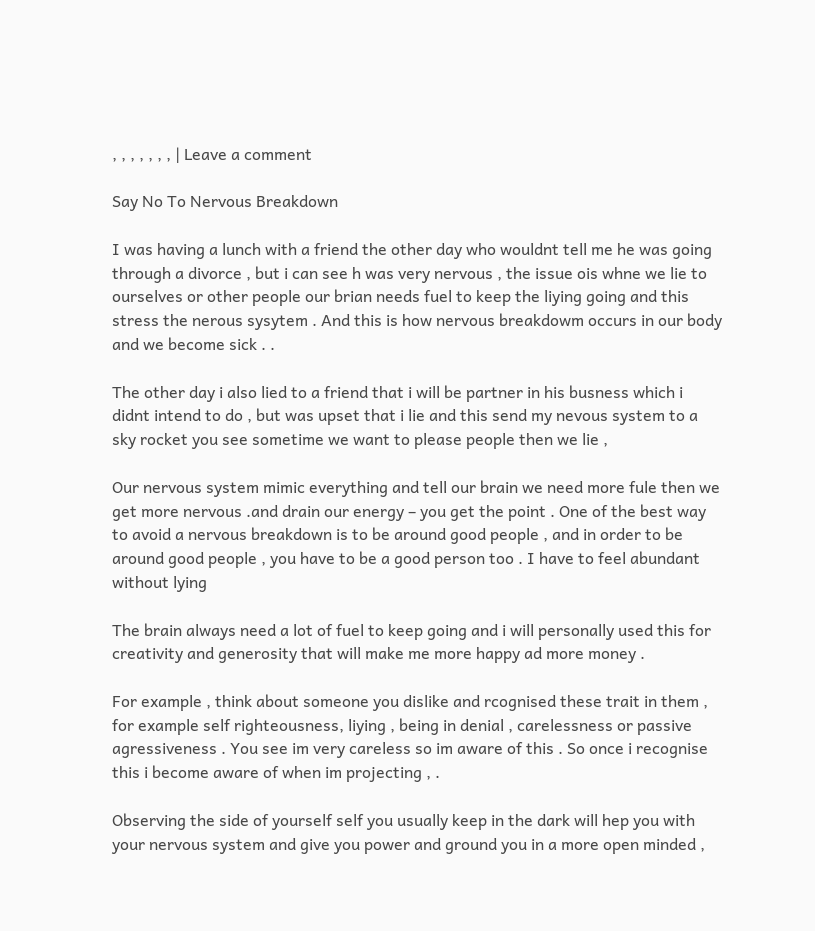, , , , , , , | Leave a comment

Say No To Nervous Breakdown

I was having a lunch with a friend the other day who wouldnt tell me he was going through a divorce , but i can see h was very nervous , the issue ois whne we lie to ourselves or other people our brian needs fuel to keep the liying going and this stress the nerous sysytem . And this is how nervous breakdowm occurs in our body and we become sick . .

The other day i also lied to a friend that i will be partner in his busness which i didnt intend to do , but was upset that i lie and this send my nevous system to a sky rocket you see sometime we want to please people then we lie ,

Our nervous system mimic everything and tell our brain we need more fule then we get more nervous .and drain our energy – you get the point . One of the best way to avoid a nervous breakdown is to be around good people , and in order to be around good people , you have to be a good person too . I have to feel abundant without lying

The brain always need a lot of fuel to keep going and i will personally used this for creativity and generosity that will make me more happy ad more money .

For example , think about someone you dislike and rcognised these trait in them , for example self righteousness, liying , being in denial , carelessness or passive agressiveness . You see im very careless so im aware of this . So once i recognise this i become aware of when im projecting , .

Observing the side of yourself self you usually keep in the dark will hep you with your nervous system and give you power and ground you in a more open minded ,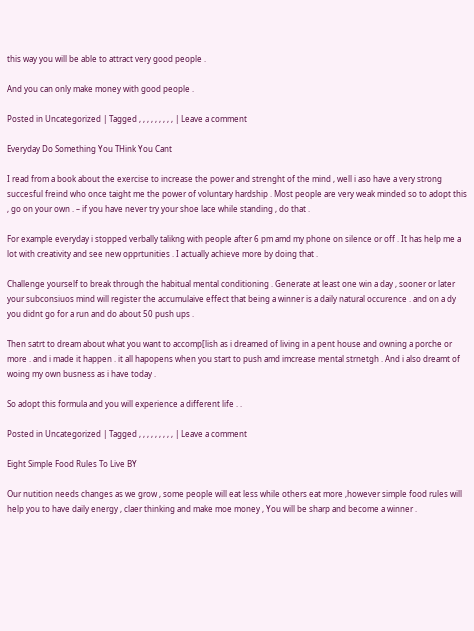this way you will be able to attract very good people .

And you can only make money with good people .

Posted in Uncategorized | Tagged , , , , , , , , , | Leave a comment

Everyday Do Something You THink You Cant

I read from a book about the exercise to increase the power and strenght of the mind , well i aso have a very strong succesful freind who once taight me the power of voluntary hardship . Most people are very weak minded so to adopt this , go on your own . – if you have never try your shoe lace while standing , do that .

For example everyday i stopped verbally talikng with people after 6 pm amd my phone on silence or off . It has help me a lot with creativity and see new opprtunities . I actually achieve more by doing that .

Challenge yourself to break through the habitual mental conditioning . Generate at least one win a day , sooner or later your subconsiuos mind will register the accumulaive effect that being a winner is a daily natural occurence . and on a dy you didnt go for a run and do about 50 push ups .

Then satrt to dream about what you want to accomp[lish as i dreamed of living in a pent house and owning a porche or more . and i made it happen . it all hapopens when you start to push amd imcrease mental strnetgh . And i also dreamt of woing my own busness as i have today .

So adopt this formula and you will experience a different life . .

Posted in Uncategorized | Tagged , , , , , , , , , | Leave a comment

Eight Simple Food Rules To Live BY

Our nutition needs changes as we grow , some people will eat less while others eat more ,however simple food rules will help you to have daily energy , claer thinking and make moe money , You will be sharp and become a winner .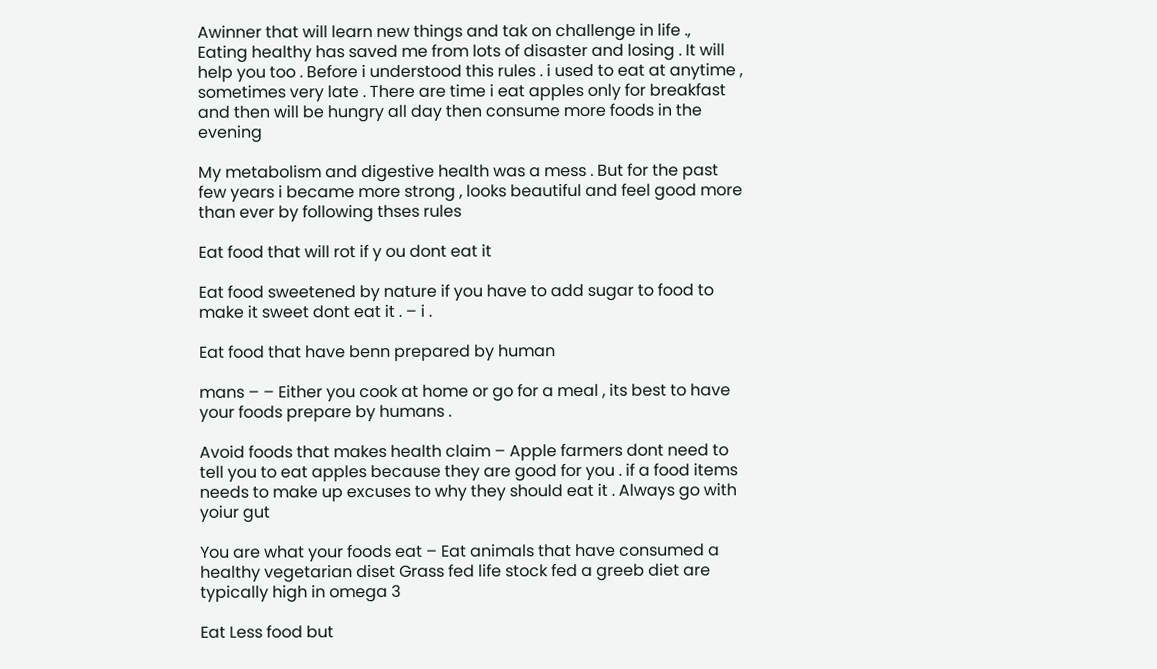Awinner that will learn new things and tak on challenge in life ., Eating healthy has saved me from lots of disaster and losing . It will help you too . Before i understood this rules . i used to eat at anytime , sometimes very late . There are time i eat apples only for breakfast and then will be hungry all day then consume more foods in the evening

My metabolism and digestive health was a mess . But for the past few years i became more strong , looks beautiful and feel good more than ever by following thses rules

Eat food that will rot if y ou dont eat it

Eat food sweetened by nature if you have to add sugar to food to make it sweet dont eat it . – i .

Eat food that have benn prepared by human

mans – – Either you cook at home or go for a meal , its best to have your foods prepare by humans .

Avoid foods that makes health claim – Apple farmers dont need to tell you to eat apples because they are good for you . if a food items needs to make up excuses to why they should eat it . Always go with yoiur gut

You are what your foods eat – Eat animals that have consumed a healthy vegetarian diset Grass fed life stock fed a greeb diet are typically high in omega 3

Eat Less food but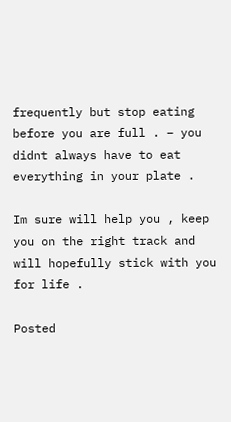frequently but stop eating before you are full . – you didnt always have to eat everything in your plate .

Im sure will help you , keep you on the right track and will hopefully stick with you for life .

Posted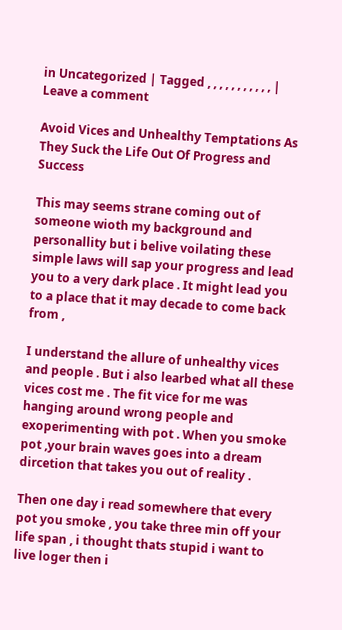in Uncategorized | Tagged , , , , , , , , , , , | Leave a comment

Avoid Vices and Unhealthy Temptations As They Suck the Life Out Of Progress and Success

This may seems strane coming out of someone wioth my background and personallity but i belive voilating these simple laws will sap your progress and lead you to a very dark place . It might lead you to a place that it may decade to come back from ,

I understand the allure of unhealthy vices and people . But i also learbed what all these vices cost me . The fit vice for me was hanging around wrong people and exoperimenting with pot . When you smoke pot ,your brain waves goes into a dream dircetion that takes you out of reality .

Then one day i read somewhere that every pot you smoke , you take three min off your life span , i thought thats stupid i want to live loger then i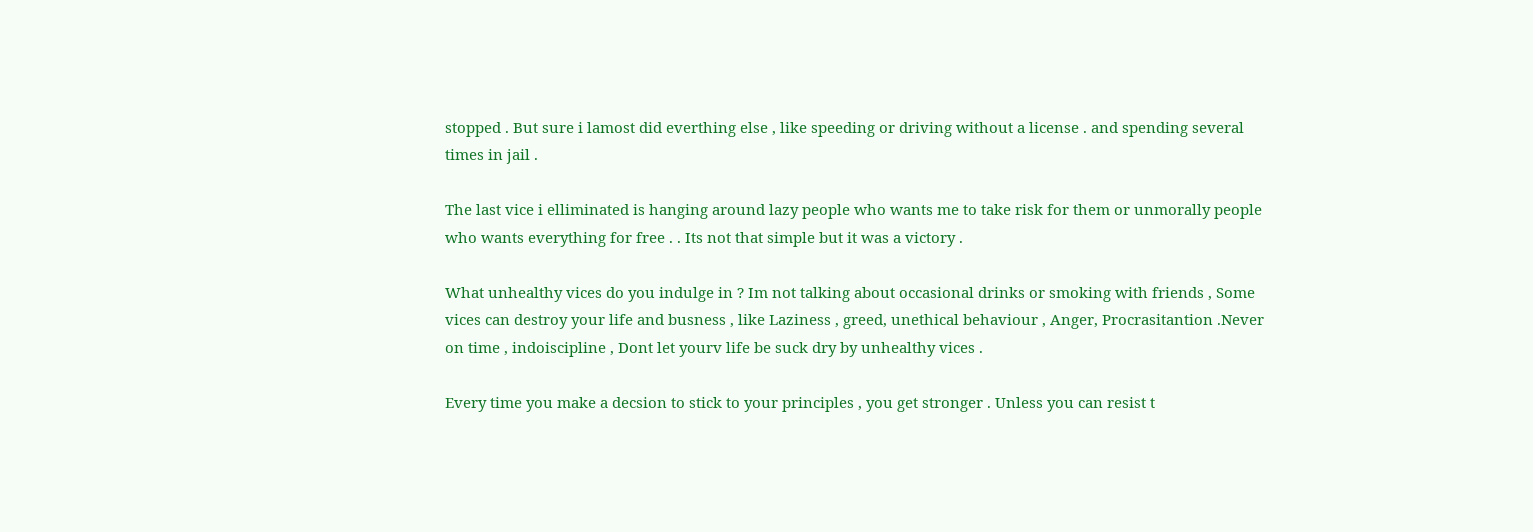stopped . But sure i lamost did everthing else , like speeding or driving without a license . and spending several times in jail .

The last vice i elliminated is hanging around lazy people who wants me to take risk for them or unmorally people who wants everything for free . . Its not that simple but it was a victory .

What unhealthy vices do you indulge in ? Im not talking about occasional drinks or smoking with friends , Some vices can destroy your life and busness , like Laziness , greed, unethical behaviour , Anger, Procrasitantion .Never on time , indoiscipline , Dont let yourv life be suck dry by unhealthy vices .

Every time you make a decsion to stick to your principles , you get stronger . Unless you can resist t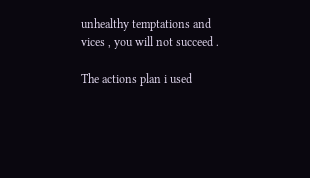unhealthy temptations and vices , you will not succeed .

The actions plan i used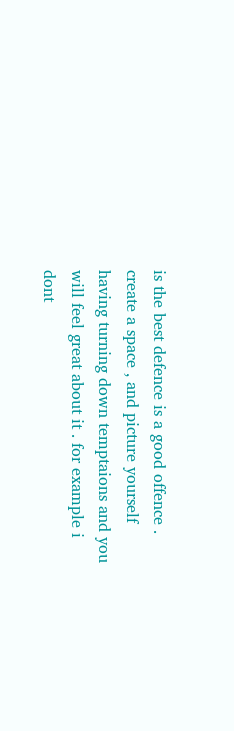is the best defence is a good offence . create a space , and picture yourself having turning down temptaions and you will feel great about it . for example i dont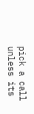pick a call unless its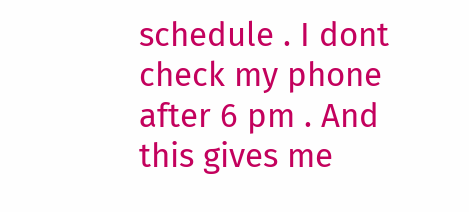schedule . I dont check my phone after 6 pm . And this gives me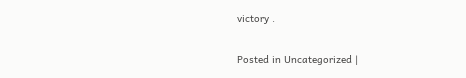victory .

Posted in Uncategorized |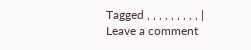Tagged , , , , , , , , , | Leave a comment